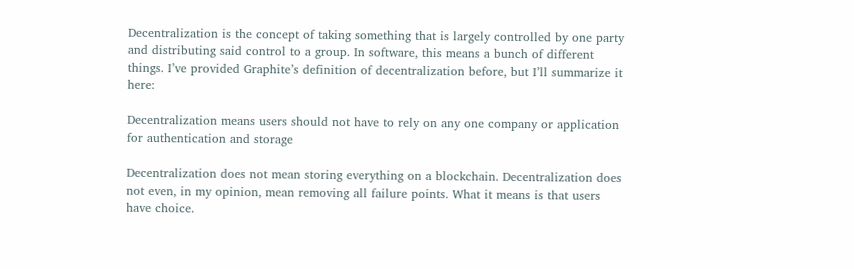Decentralization is the concept of taking something that is largely controlled by one party and distributing said control to a group. In software, this means a bunch of different things. I’ve provided Graphite’s definition of decentralization before, but I’ll summarize it here:

Decentralization means users should not have to rely on any one company or application for authentication and storage

Decentralization does not mean storing everything on a blockchain. Decentralization does not even, in my opinion, mean removing all failure points. What it means is that users have choice.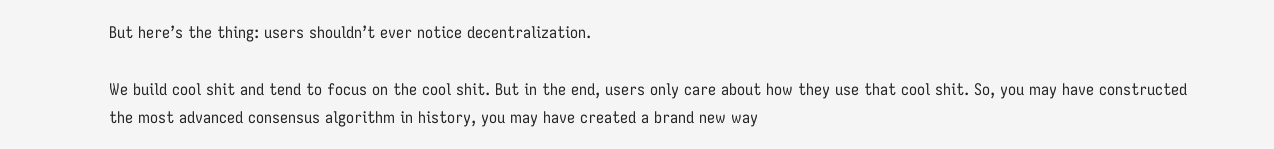But here’s the thing: users shouldn’t ever notice decentralization.

We build cool shit and tend to focus on the cool shit. But in the end, users only care about how they use that cool shit. So, you may have constructed the most advanced consensus algorithm in history, you may have created a brand new way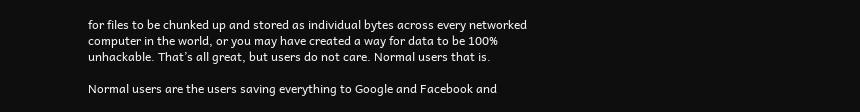for files to be chunked up and stored as individual bytes across every networked computer in the world, or you may have created a way for data to be 100% unhackable. That’s all great, but users do not care. Normal users that is.

Normal users are the users saving everything to Google and Facebook and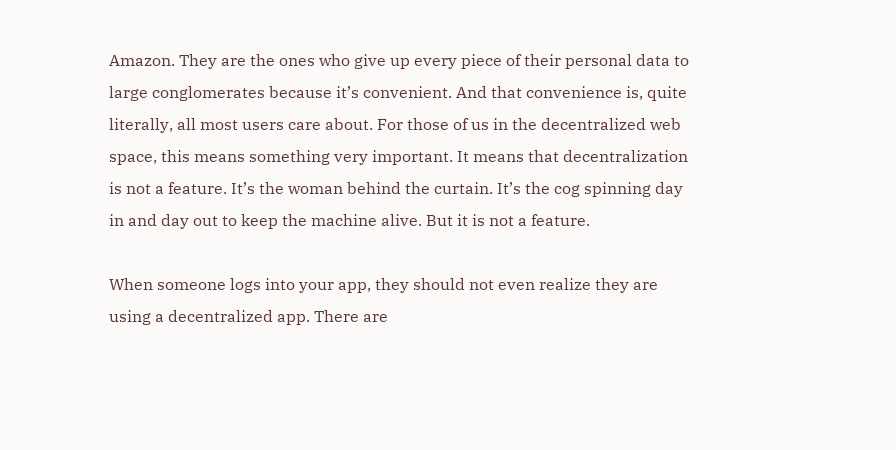Amazon. They are the ones who give up every piece of their personal data to large conglomerates because it’s convenient. And that convenience is, quite literally, all most users care about. For those of us in the decentralized web space, this means something very important. It means that decentralization is not a feature. It’s the woman behind the curtain. It’s the cog spinning day in and day out to keep the machine alive. But it is not a feature.

When someone logs into your app, they should not even realize they are using a decentralized app. There are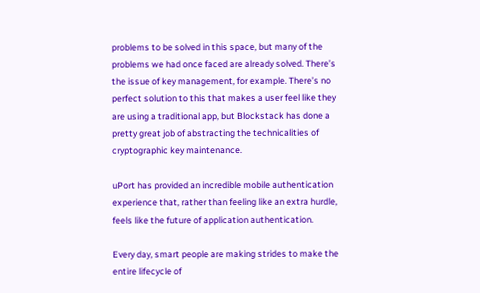problems to be solved in this space, but many of the problems we had once faced are already solved. There’s the issue of key management, for example. There’s no perfect solution to this that makes a user feel like they are using a traditional app, but Blockstack has done a pretty great job of abstracting the technicalities of cryptographic key maintenance.

uPort has provided an incredible mobile authentication experience that, rather than feeling like an extra hurdle, feels like the future of application authentication.

Every day, smart people are making strides to make the entire lifecycle of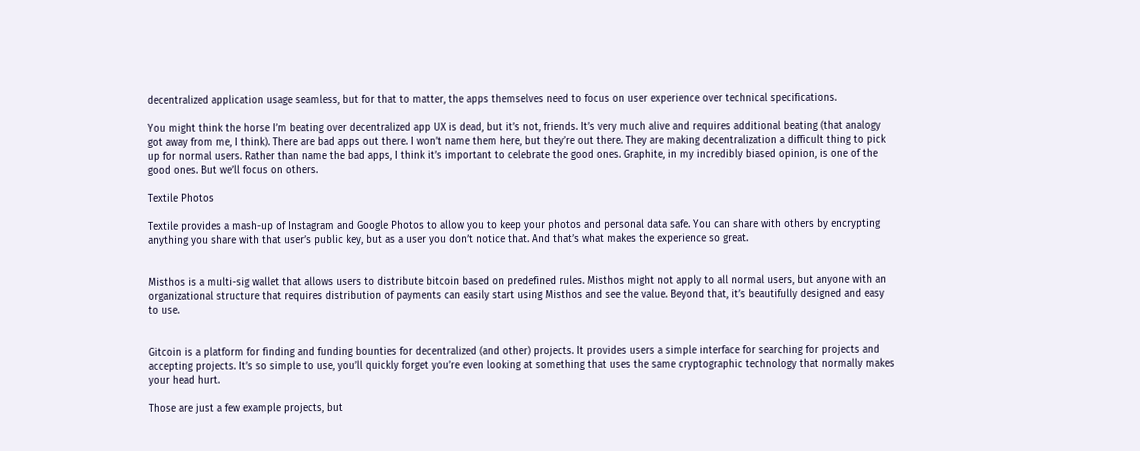decentralized application usage seamless, but for that to matter, the apps themselves need to focus on user experience over technical specifications.

You might think the horse I’m beating over decentralized app UX is dead, but it’s not, friends. It’s very much alive and requires additional beating (that analogy got away from me, I think). There are bad apps out there. I won’t name them here, but they’re out there. They are making decentralization a difficult thing to pick up for normal users. Rather than name the bad apps, I think it’s important to celebrate the good ones. Graphite, in my incredibly biased opinion, is one of the good ones. But we’ll focus on others.

Textile Photos

Textile provides a mash-up of Instagram and Google Photos to allow you to keep your photos and personal data safe. You can share with others by encrypting anything you share with that user’s public key, but as a user you don’t notice that. And that’s what makes the experience so great.


Misthos is a multi-sig wallet that allows users to distribute bitcoin based on predefined rules. Misthos might not apply to all normal users, but anyone with an organizational structure that requires distribution of payments can easily start using Misthos and see the value. Beyond that, it’s beautifully designed and easy to use.


Gitcoin is a platform for finding and funding bounties for decentralized (and other) projects. It provides users a simple interface for searching for projects and accepting projects. It’s so simple to use, you’ll quickly forget you’re even looking at something that uses the same cryptographic technology that normally makes your head hurt.

Those are just a few example projects, but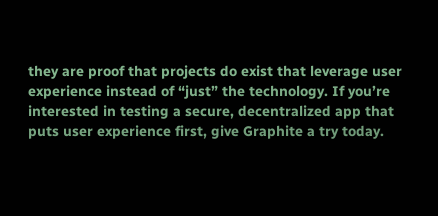they are proof that projects do exist that leverage user experience instead of “just” the technology. If you’re interested in testing a secure, decentralized app that puts user experience first, give Graphite a try today.